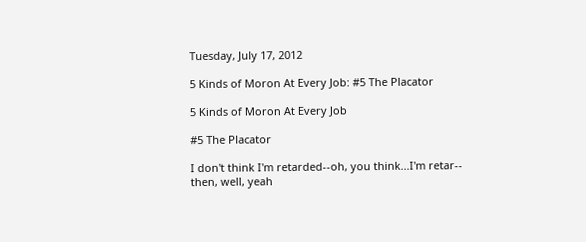Tuesday, July 17, 2012

5 Kinds of Moron At Every Job: #5 The Placator

5 Kinds of Moron At Every Job

#5 The Placator

I don't think I'm retarded--oh, you think...I'm retar--
then, well, yeah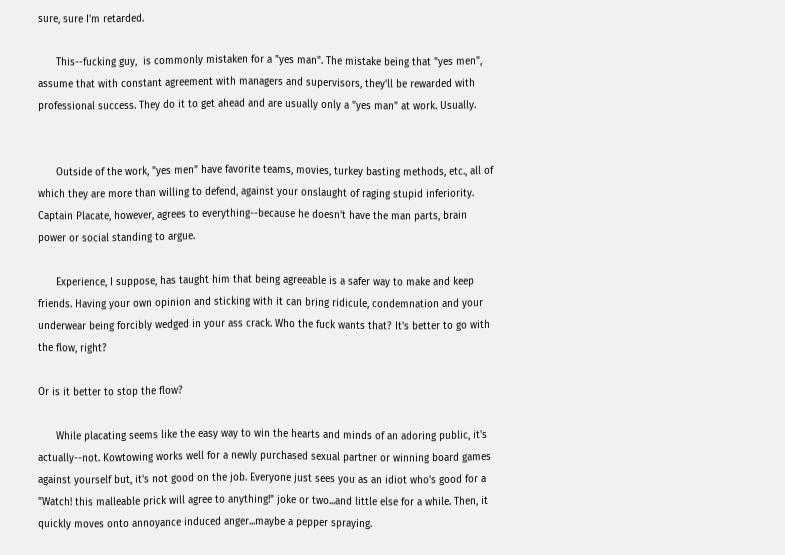sure, sure I'm retarded.

      This--fucking guy,  is commonly mistaken for a "yes man". The mistake being that "yes men", assume that with constant agreement with managers and supervisors, they'll be rewarded with professional success. They do it to get ahead and are usually only a "yes man" at work. Usually.


      Outside of the work, "yes men" have favorite teams, movies, turkey basting methods, etc., all of which they are more than willing to defend, against your onslaught of raging stupid inferiority. Captain Placate, however, agrees to everything--because he doesn't have the man parts, brain power or social standing to argue.

      Experience, I suppose, has taught him that being agreeable is a safer way to make and keep friends. Having your own opinion and sticking with it can bring ridicule, condemnation and your underwear being forcibly wedged in your ass crack. Who the fuck wants that? It's better to go with the flow, right?

Or is it better to stop the flow?

      While placating seems like the easy way to win the hearts and minds of an adoring public, it's actually--not. Kowtowing works well for a newly purchased sexual partner or winning board games against yourself but, it's not good on the job. Everyone just sees you as an idiot who's good for a "Watch! this malleable prick will agree to anything!" joke or two...and little else for a while. Then, it quickly moves onto annoyance induced anger...maybe a pepper spraying.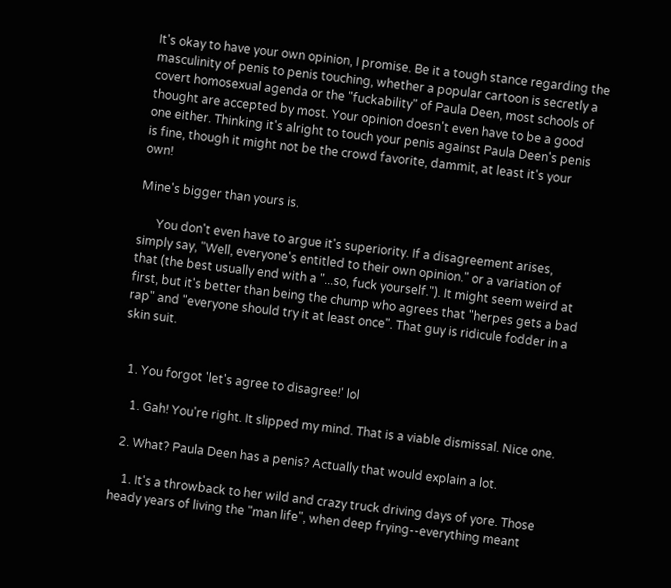It's okay to have your own opinion, I promise. Be it a tough stance regarding the masculinity of penis to penis touching, whether a popular cartoon is secretly a covert homosexual agenda or the "fuckability" of Paula Deen, most schools of thought are accepted by most. Your opinion doesn't even have to be a good one either. Thinking it's alright to touch your penis against Paula Deen's penis is fine, though it might not be the crowd favorite, dammit, at least it's your own!

Mine's bigger than yours is.

      You don't even have to argue it's superiority. If a disagreement arises, simply say, "Well, everyone's entitled to their own opinion." or a variation of that (the best usually end with a "...so, fuck yourself."). It might seem weird at first, but it's better than being the chump who agrees that "herpes gets a bad rap" and "everyone should try it at least once". That guy is ridicule fodder in a skin suit.


  1. You forgot 'let's agree to disagree!' lol

    1. Gah! You're right. It slipped my mind. That is a viable dismissal. Nice one.

  2. What? Paula Deen has a penis? Actually that would explain a lot.

    1. It's a throwback to her wild and crazy truck driving days of yore. Those heady years of living the "man life", when deep frying--everything meant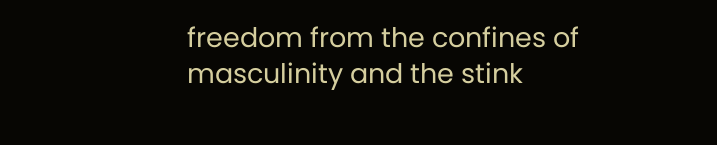freedom from the confines of masculinity and the stink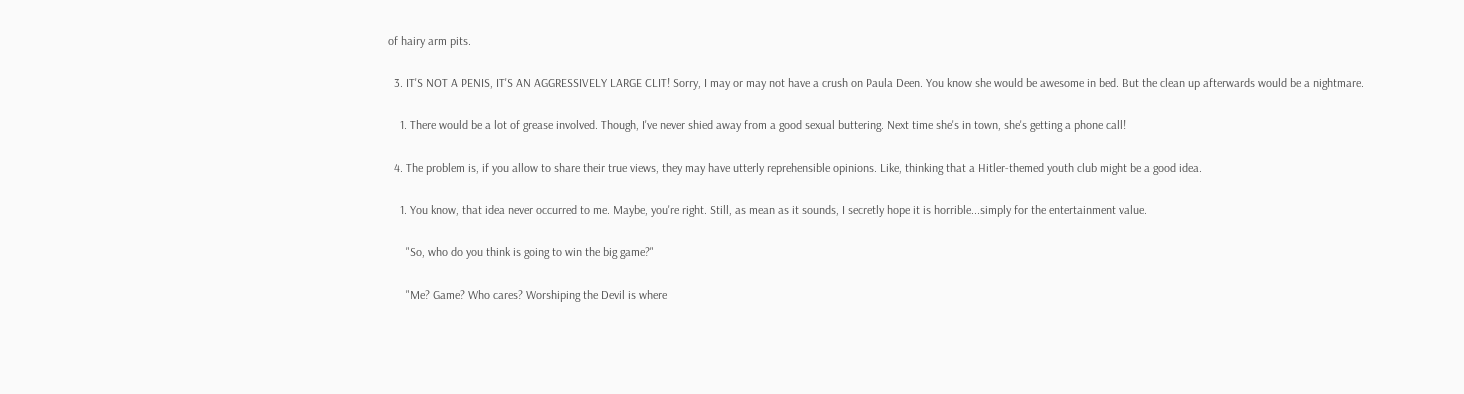of hairy arm pits.

  3. IT'S NOT A PENIS, IT'S AN AGGRESSIVELY LARGE CLIT! Sorry, I may or may not have a crush on Paula Deen. You know she would be awesome in bed. But the clean up afterwards would be a nightmare.

    1. There would be a lot of grease involved. Though, I've never shied away from a good sexual buttering. Next time she's in town, she's getting a phone call!

  4. The problem is, if you allow to share their true views, they may have utterly reprehensible opinions. Like, thinking that a Hitler-themed youth club might be a good idea.

    1. You know, that idea never occurred to me. Maybe, you're right. Still, as mean as it sounds, I secretly hope it is horrible...simply for the entertainment value.

      "So, who do you think is going to win the big game?"

      "Me? Game? Who cares? Worshiping the Devil is where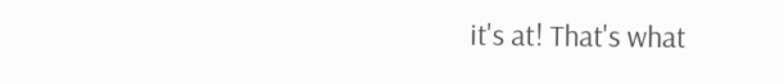it's at! That's what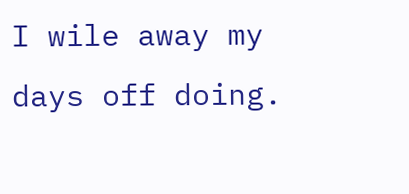I wile away my days off doing.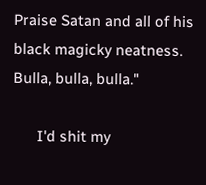Praise Satan and all of his black magicky neatness. Bulla, bulla, bulla."

      I'd shit my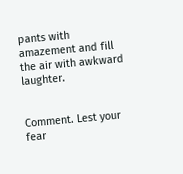pants with amazement and fill the air with awkward laughter.


Comment. Lest your fear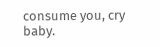consume you, cry baby.